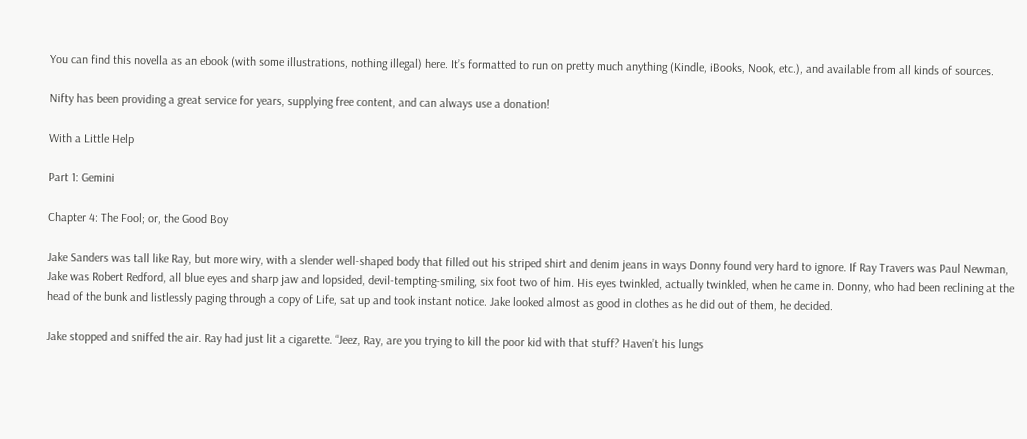You can find this novella as an ebook (with some illustrations, nothing illegal) here. It’s formatted to run on pretty much anything (Kindle, iBooks, Nook, etc.), and available from all kinds of sources.

Nifty has been providing a great service for years, supplying free content, and can always use a donation!

With a Little Help

Part 1: Gemini

Chapter 4: The Fool; or, the Good Boy

Jake Sanders was tall like Ray, but more wiry, with a slender well-shaped body that filled out his striped shirt and denim jeans in ways Donny found very hard to ignore. If Ray Travers was Paul Newman, Jake was Robert Redford, all blue eyes and sharp jaw and lopsided, devil-tempting-smiling, six foot two of him. His eyes twinkled, actually twinkled, when he came in. Donny, who had been reclining at the head of the bunk and listlessly paging through a copy of Life, sat up and took instant notice. Jake looked almost as good in clothes as he did out of them, he decided.

Jake stopped and sniffed the air. Ray had just lit a cigarette. “Jeez, Ray, are you trying to kill the poor kid with that stuff? Haven’t his lungs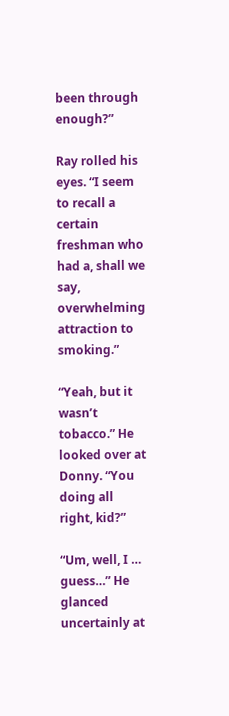been through enough?”

Ray rolled his eyes. “I seem to recall a certain freshman who had a, shall we say, overwhelming attraction to smoking.”

“Yeah, but it wasn’t tobacco.” He looked over at Donny. “You doing all right, kid?”

“Um, well, I … guess…” He glanced uncertainly at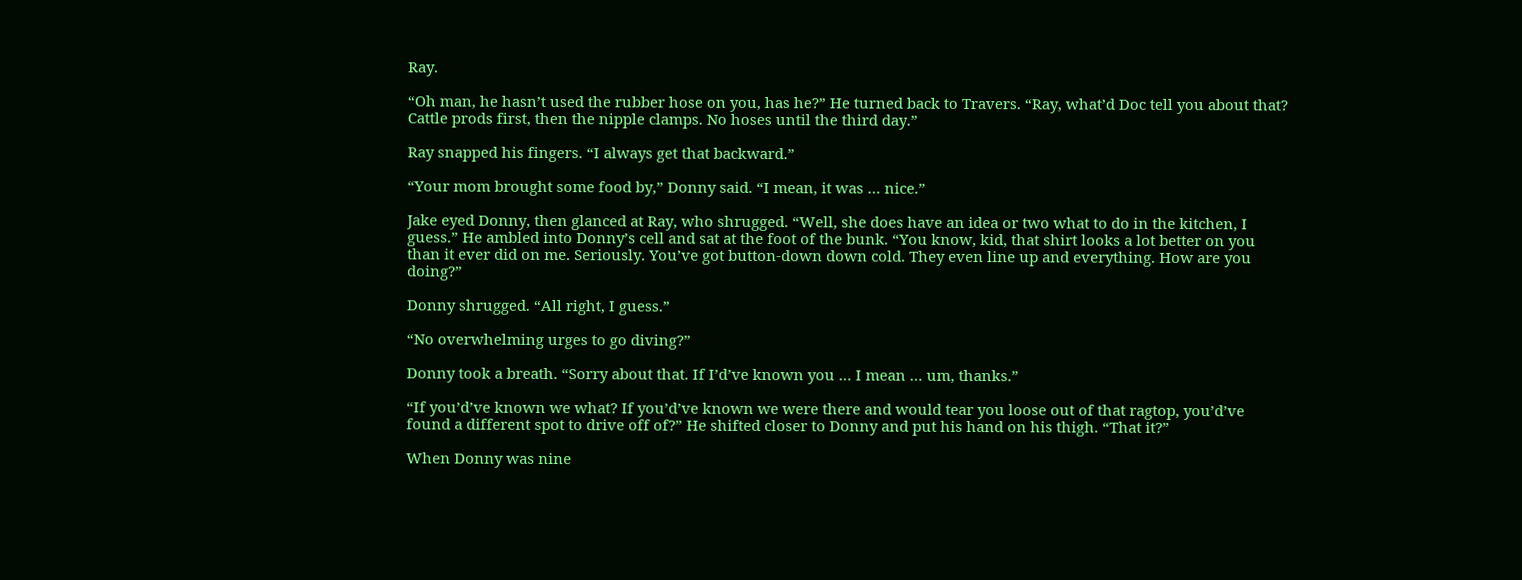Ray.

“Oh man, he hasn’t used the rubber hose on you, has he?” He turned back to Travers. “Ray, what’d Doc tell you about that? Cattle prods first, then the nipple clamps. No hoses until the third day.”

Ray snapped his fingers. “I always get that backward.”

“Your mom brought some food by,” Donny said. “I mean, it was … nice.”

Jake eyed Donny, then glanced at Ray, who shrugged. “Well, she does have an idea or two what to do in the kitchen, I guess.” He ambled into Donny’s cell and sat at the foot of the bunk. “You know, kid, that shirt looks a lot better on you than it ever did on me. Seriously. You’ve got button-down down cold. They even line up and everything. How are you doing?”

Donny shrugged. “All right, I guess.”

“No overwhelming urges to go diving?”

Donny took a breath. “Sorry about that. If I’d’ve known you … I mean … um, thanks.”

“If you’d’ve known we what? If you’d’ve known we were there and would tear you loose out of that ragtop, you’d’ve found a different spot to drive off of?” He shifted closer to Donny and put his hand on his thigh. “That it?”

When Donny was nine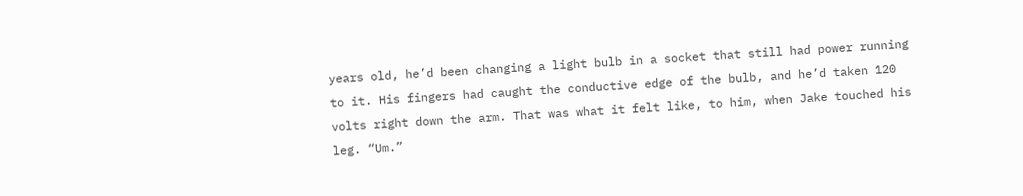years old, he’d been changing a light bulb in a socket that still had power running to it. His fingers had caught the conductive edge of the bulb, and he’d taken 120 volts right down the arm. That was what it felt like, to him, when Jake touched his leg. “Um.”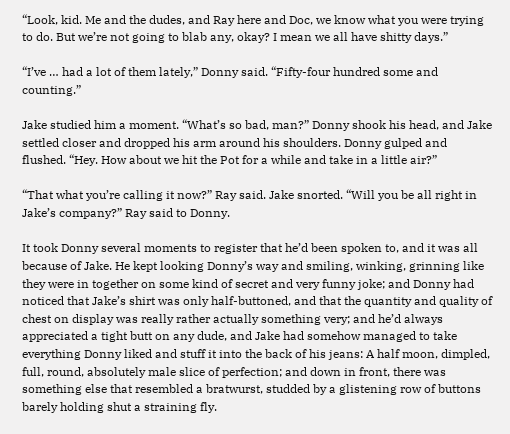“Look, kid. Me and the dudes, and Ray here and Doc, we know what you were trying to do. But we’re not going to blab any, okay? I mean we all have shitty days.”

“I’ve … had a lot of them lately,” Donny said. “Fifty-four hundred some and counting.”

Jake studied him a moment. “What’s so bad, man?” Donny shook his head, and Jake settled closer and dropped his arm around his shoulders. Donny gulped and flushed. “Hey. How about we hit the Pot for a while and take in a little air?”

“That what you’re calling it now?” Ray said. Jake snorted. “Will you be all right in Jake’s company?” Ray said to Donny.

It took Donny several moments to register that he’d been spoken to, and it was all because of Jake. He kept looking Donny’s way and smiling, winking, grinning like they were in together on some kind of secret and very funny joke; and Donny had noticed that Jake’s shirt was only half-buttoned, and that the quantity and quality of chest on display was really rather actually something very; and he’d always appreciated a tight butt on any dude, and Jake had somehow managed to take everything Donny liked and stuff it into the back of his jeans: A half moon, dimpled, full, round, absolutely male slice of perfection; and down in front, there was something else that resembled a bratwurst, studded by a glistening row of buttons barely holding shut a straining fly.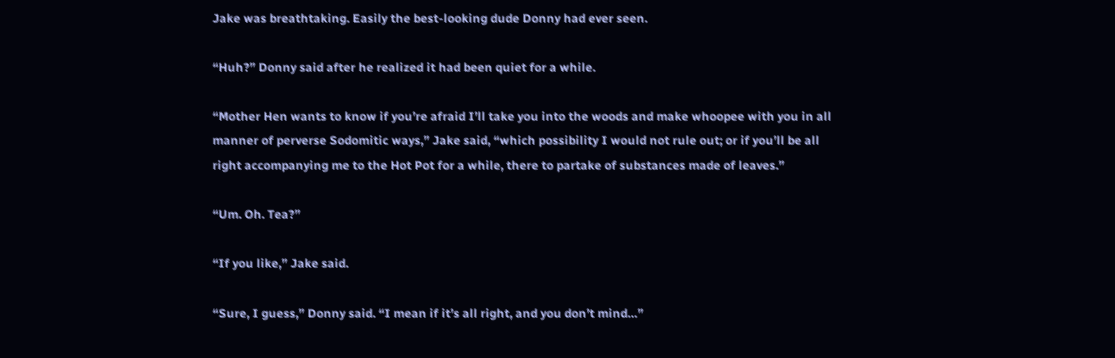Jake was breathtaking. Easily the best-looking dude Donny had ever seen.

“Huh?” Donny said after he realized it had been quiet for a while.

“Mother Hen wants to know if you’re afraid I’ll take you into the woods and make whoopee with you in all manner of perverse Sodomitic ways,” Jake said, “which possibility I would not rule out; or if you’ll be all right accompanying me to the Hot Pot for a while, there to partake of substances made of leaves.”

“Um. Oh. Tea?”

“If you like,” Jake said.

“Sure, I guess,” Donny said. “I mean if it’s all right, and you don’t mind…”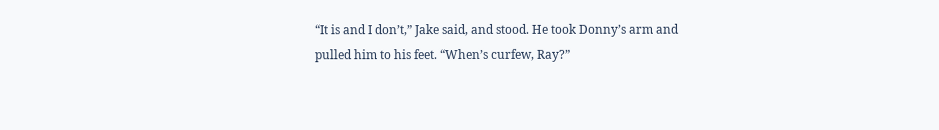“It is and I don’t,” Jake said, and stood. He took Donny’s arm and pulled him to his feet. “When’s curfew, Ray?”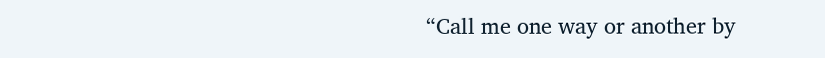“Call me one way or another by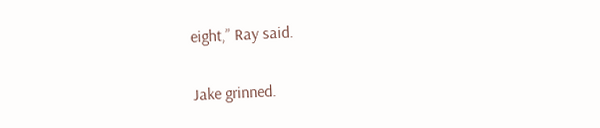eight,” Ray said.

Jake grinned.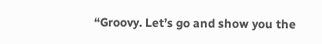“Groovy. Let’s go and show you the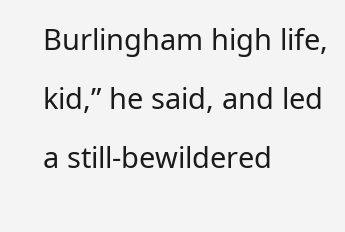Burlingham high life, kid,” he said, and led a still-bewildered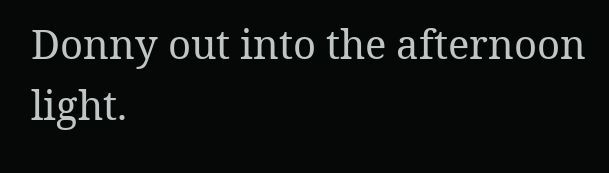Donny out into the afternoon light.